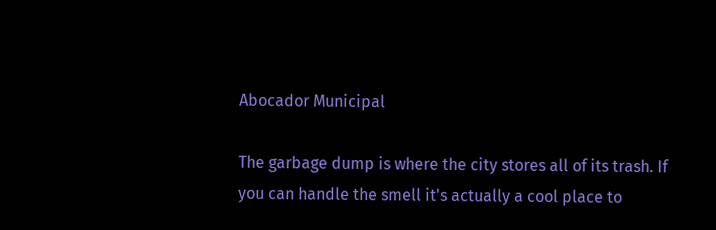Abocador Municipal

The garbage dump is where the city stores all of its trash. If you can handle the smell it's actually a cool place to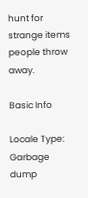hunt for strange items people throw away.

Basic Info

Locale Type: Garbage dump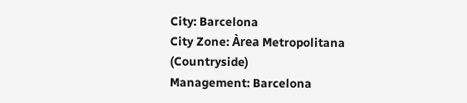City: Barcelona
City Zone: Àrea Metropolitana (Countryside)
Management: Barcelona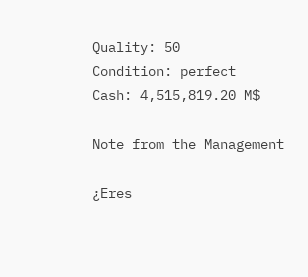Quality: 50
Condition: perfect
Cash: 4,515,819.20 M$

Note from the Management

¿Eres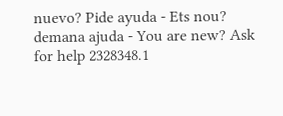nuevo? Pide ayuda - Ets nou? demana ajuda - You are new? Ask for help 2328348.1